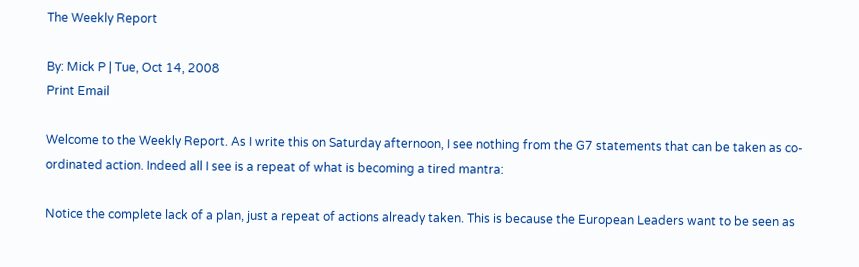The Weekly Report

By: Mick P | Tue, Oct 14, 2008
Print Email

Welcome to the Weekly Report. As I write this on Saturday afternoon, I see nothing from the G7 statements that can be taken as co-ordinated action. Indeed all I see is a repeat of what is becoming a tired mantra:

Notice the complete lack of a plan, just a repeat of actions already taken. This is because the European Leaders want to be seen as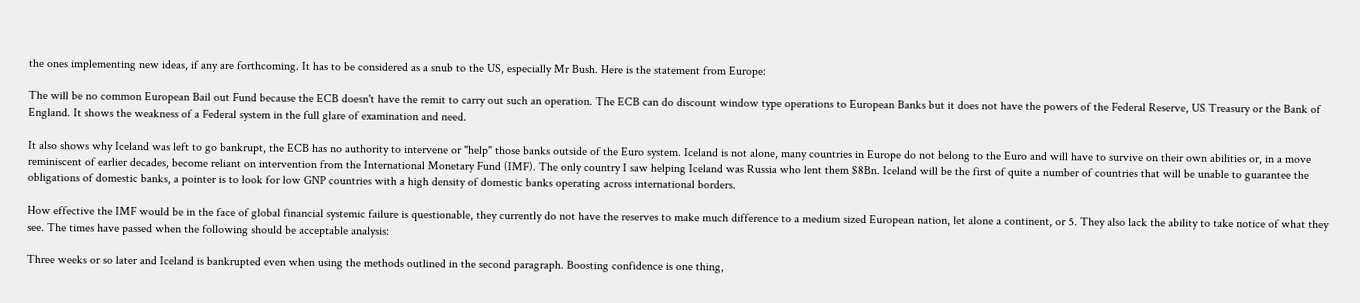the ones implementing new ideas, if any are forthcoming. It has to be considered as a snub to the US, especially Mr Bush. Here is the statement from Europe:

The will be no common European Bail out Fund because the ECB doesn't have the remit to carry out such an operation. The ECB can do discount window type operations to European Banks but it does not have the powers of the Federal Reserve, US Treasury or the Bank of England. It shows the weakness of a Federal system in the full glare of examination and need.

It also shows why Iceland was left to go bankrupt, the ECB has no authority to intervene or "help" those banks outside of the Euro system. Iceland is not alone, many countries in Europe do not belong to the Euro and will have to survive on their own abilities or, in a move reminiscent of earlier decades, become reliant on intervention from the International Monetary Fund (IMF). The only country I saw helping Iceland was Russia who lent them $8Bn. Iceland will be the first of quite a number of countries that will be unable to guarantee the obligations of domestic banks, a pointer is to look for low GNP countries with a high density of domestic banks operating across international borders.

How effective the IMF would be in the face of global financial systemic failure is questionable, they currently do not have the reserves to make much difference to a medium sized European nation, let alone a continent, or 5. They also lack the ability to take notice of what they see. The times have passed when the following should be acceptable analysis:

Three weeks or so later and Iceland is bankrupted even when using the methods outlined in the second paragraph. Boosting confidence is one thing,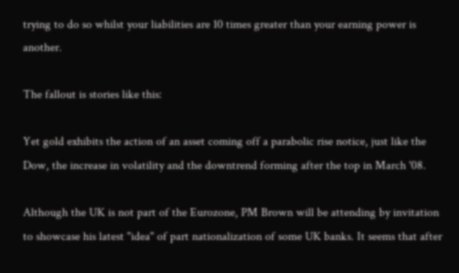trying to do so whilst your liabilities are 10 times greater than your earning power is another.

The fallout is stories like this:

Yet gold exhibits the action of an asset coming off a parabolic rise notice, just like the Dow, the increase in volatility and the downtrend forming after the top in March '08.

Although the UK is not part of the Eurozone, PM Brown will be attending by invitation to showcase his latest "idea" of part nationalization of some UK banks. It seems that after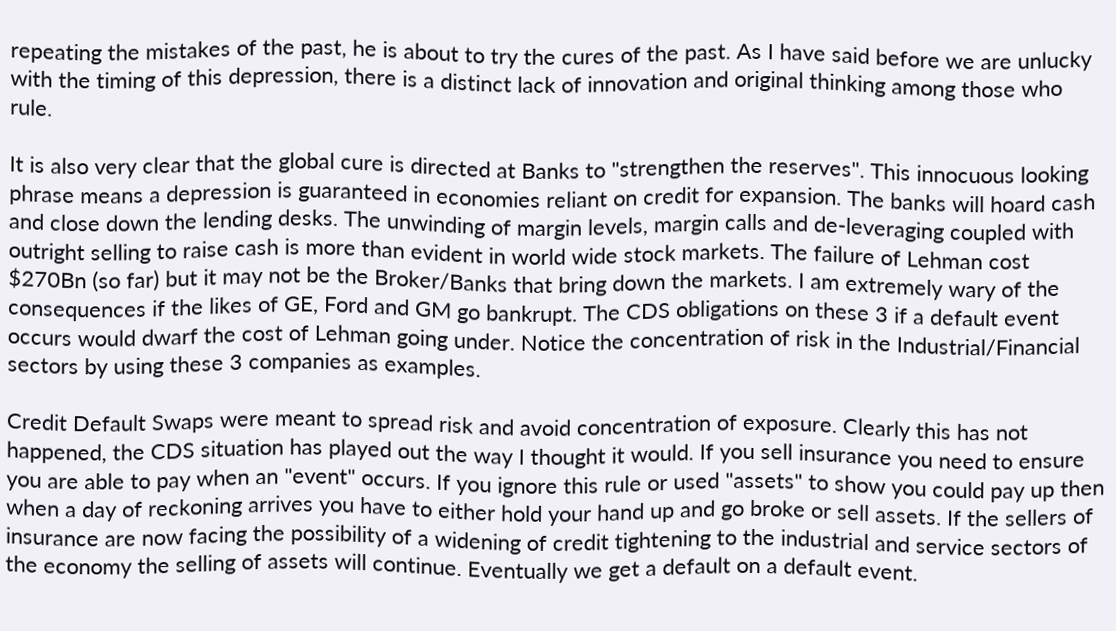repeating the mistakes of the past, he is about to try the cures of the past. As I have said before we are unlucky with the timing of this depression, there is a distinct lack of innovation and original thinking among those who rule.

It is also very clear that the global cure is directed at Banks to "strengthen the reserves". This innocuous looking phrase means a depression is guaranteed in economies reliant on credit for expansion. The banks will hoard cash and close down the lending desks. The unwinding of margin levels, margin calls and de-leveraging coupled with outright selling to raise cash is more than evident in world wide stock markets. The failure of Lehman cost $270Bn (so far) but it may not be the Broker/Banks that bring down the markets. I am extremely wary of the consequences if the likes of GE, Ford and GM go bankrupt. The CDS obligations on these 3 if a default event occurs would dwarf the cost of Lehman going under. Notice the concentration of risk in the Industrial/Financial sectors by using these 3 companies as examples.

Credit Default Swaps were meant to spread risk and avoid concentration of exposure. Clearly this has not happened, the CDS situation has played out the way I thought it would. If you sell insurance you need to ensure you are able to pay when an "event" occurs. If you ignore this rule or used "assets" to show you could pay up then when a day of reckoning arrives you have to either hold your hand up and go broke or sell assets. If the sellers of insurance are now facing the possibility of a widening of credit tightening to the industrial and service sectors of the economy the selling of assets will continue. Eventually we get a default on a default event.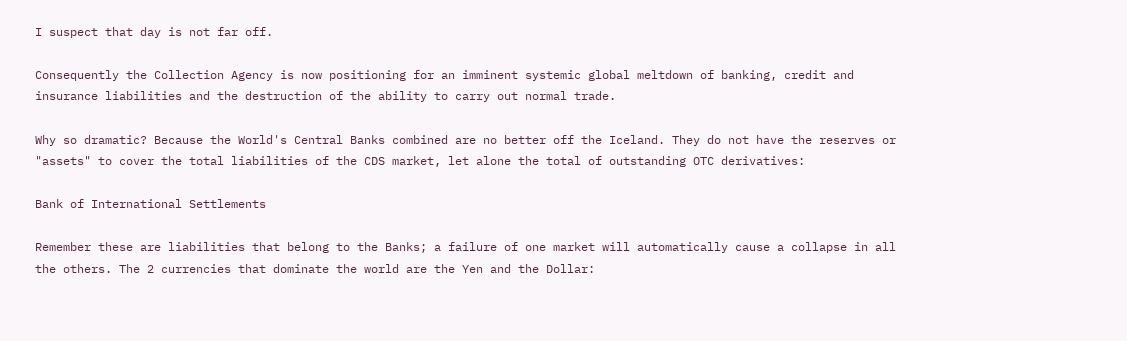I suspect that day is not far off.

Consequently the Collection Agency is now positioning for an imminent systemic global meltdown of banking, credit and insurance liabilities and the destruction of the ability to carry out normal trade.

Why so dramatic? Because the World's Central Banks combined are no better off the Iceland. They do not have the reserves or "assets" to cover the total liabilities of the CDS market, let alone the total of outstanding OTC derivatives:

Bank of International Settlements

Remember these are liabilities that belong to the Banks; a failure of one market will automatically cause a collapse in all the others. The 2 currencies that dominate the world are the Yen and the Dollar: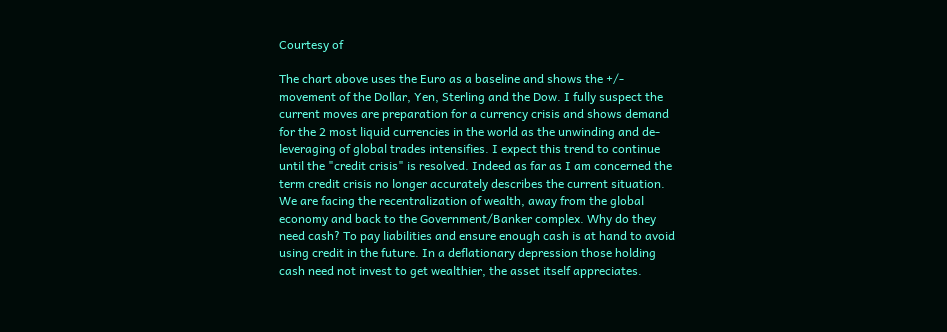Courtesy of

The chart above uses the Euro as a baseline and shows the +/- movement of the Dollar, Yen, Sterling and the Dow. I fully suspect the current moves are preparation for a currency crisis and shows demand for the 2 most liquid currencies in the world as the unwinding and de-leveraging of global trades intensifies. I expect this trend to continue until the "credit crisis" is resolved. Indeed as far as I am concerned the term credit crisis no longer accurately describes the current situation. We are facing the recentralization of wealth, away from the global economy and back to the Government/Banker complex. Why do they need cash? To pay liabilities and ensure enough cash is at hand to avoid using credit in the future. In a deflationary depression those holding cash need not invest to get wealthier, the asset itself appreciates.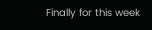Finally for this week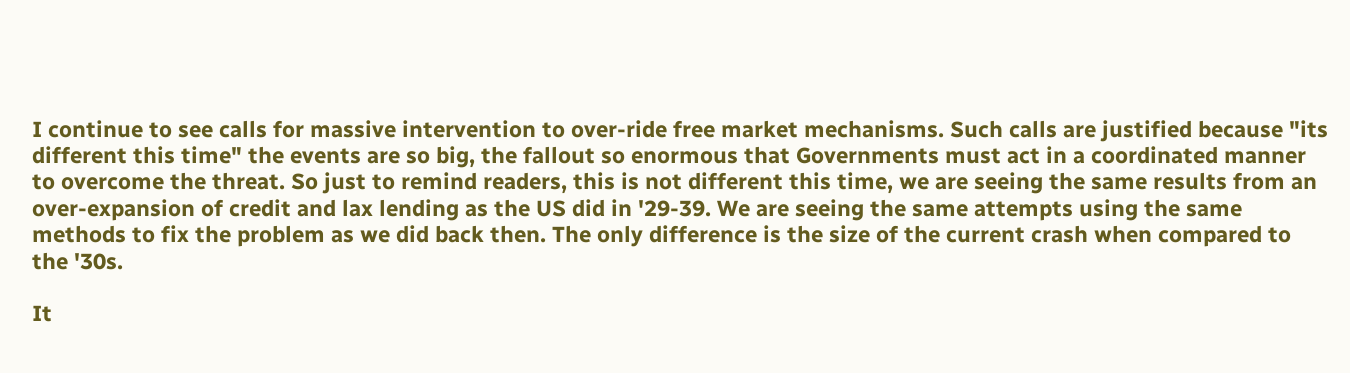I continue to see calls for massive intervention to over-ride free market mechanisms. Such calls are justified because "its different this time" the events are so big, the fallout so enormous that Governments must act in a coordinated manner to overcome the threat. So just to remind readers, this is not different this time, we are seeing the same results from an over-expansion of credit and lax lending as the US did in '29-39. We are seeing the same attempts using the same methods to fix the problem as we did back then. The only difference is the size of the current crash when compared to the '30s.

It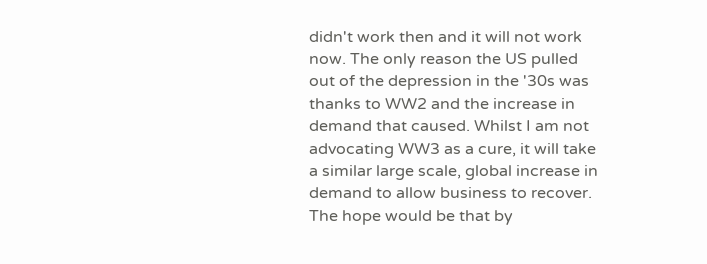didn't work then and it will not work now. The only reason the US pulled out of the depression in the '30s was thanks to WW2 and the increase in demand that caused. Whilst I am not advocating WW3 as a cure, it will take a similar large scale, global increase in demand to allow business to recover. The hope would be that by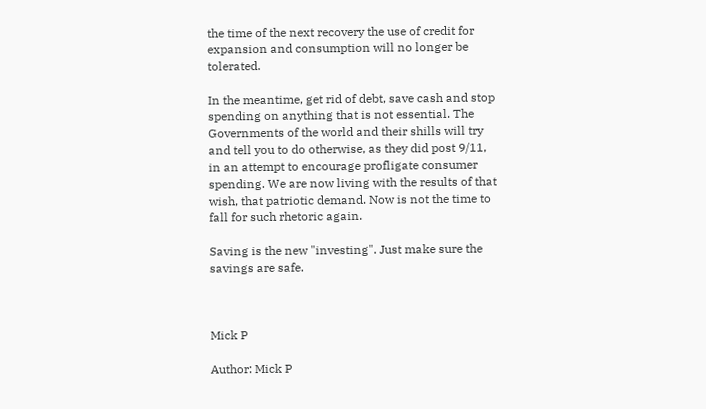the time of the next recovery the use of credit for expansion and consumption will no longer be tolerated.

In the meantime, get rid of debt, save cash and stop spending on anything that is not essential. The Governments of the world and their shills will try and tell you to do otherwise, as they did post 9/11, in an attempt to encourage profligate consumer spending. We are now living with the results of that wish, that patriotic demand. Now is not the time to fall for such rhetoric again.

Saving is the new "investing". Just make sure the savings are safe.



Mick P

Author: Mick P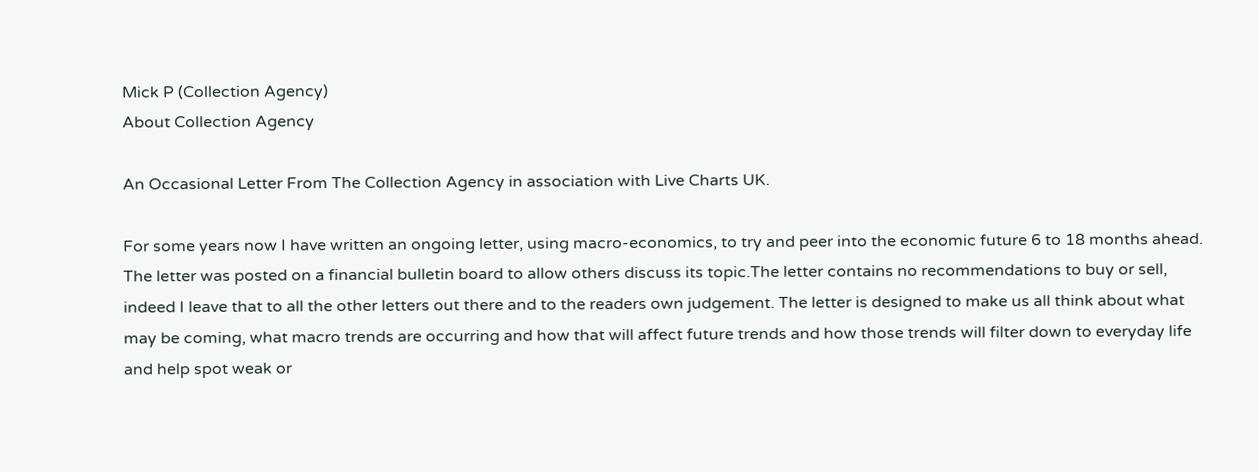Mick P (Collection Agency)
About Collection Agency

An Occasional Letter From The Collection Agency in association with Live Charts UK.

For some years now I have written an ongoing letter, using macro-economics, to try and peer into the economic future 6 to 18 months ahead. The letter was posted on a financial bulletin board to allow others discuss its topic.The letter contains no recommendations to buy or sell, indeed I leave that to all the other letters out there and to the readers own judgement. The letter is designed to make us all think about what may be coming, what macro trends are occurring and how that will affect future trends and how those trends will filter down to everyday life and help spot weak or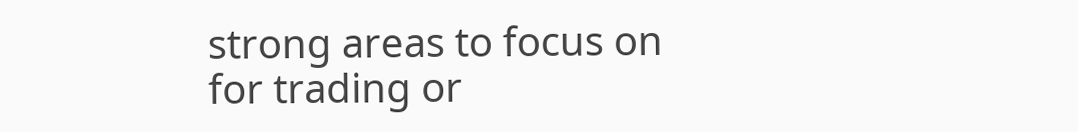strong areas to focus on for trading or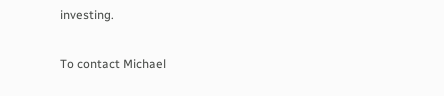investing.

To contact Michael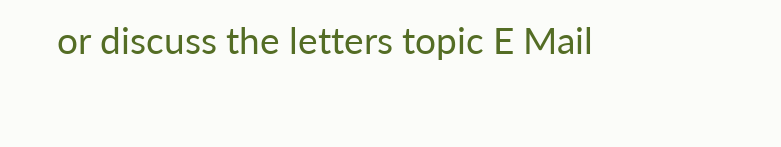or discuss the letters topic E Mail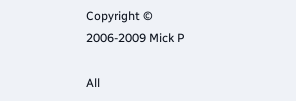Copyright © 2006-2009 Mick P

All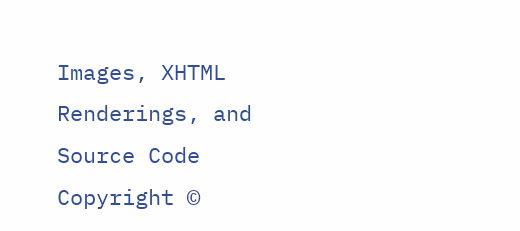Images, XHTML Renderings, and Source Code Copyright ©